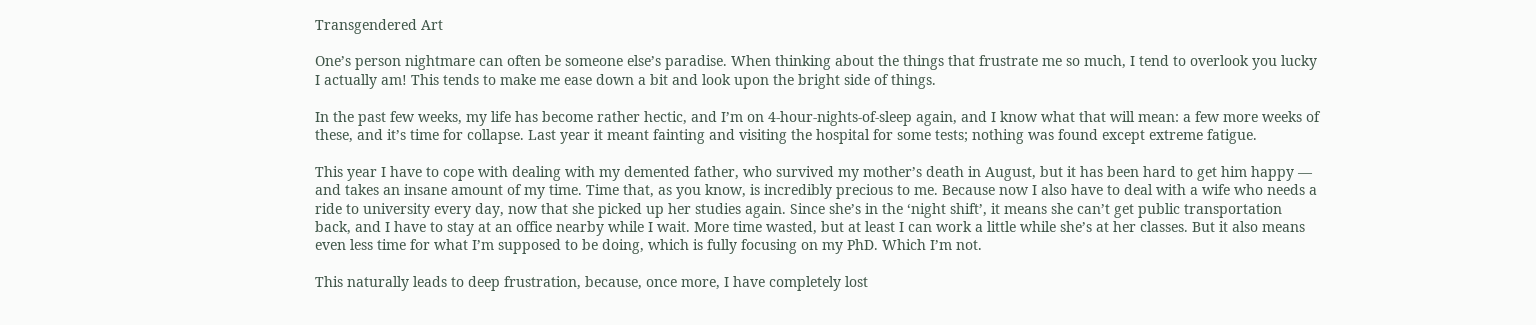Transgendered Art

One’s person nightmare can often be someone else’s paradise. When thinking about the things that frustrate me so much, I tend to overlook you lucky I actually am! This tends to make me ease down a bit and look upon the bright side of things.

In the past few weeks, my life has become rather hectic, and I’m on 4-hour-nights-of-sleep again, and I know what that will mean: a few more weeks of these, and it’s time for collapse. Last year it meant fainting and visiting the hospital for some tests; nothing was found except extreme fatigue.

This year I have to cope with dealing with my demented father, who survived my mother’s death in August, but it has been hard to get him happy — and takes an insane amount of my time. Time that, as you know, is incredibly precious to me. Because now I also have to deal with a wife who needs a ride to university every day, now that she picked up her studies again. Since she’s in the ‘night shift’, it means she can’t get public transportation back, and I have to stay at an office nearby while I wait. More time wasted, but at least I can work a little while she’s at her classes. But it also means even less time for what I’m supposed to be doing, which is fully focusing on my PhD. Which I’m not.

This naturally leads to deep frustration, because, once more, I have completely lost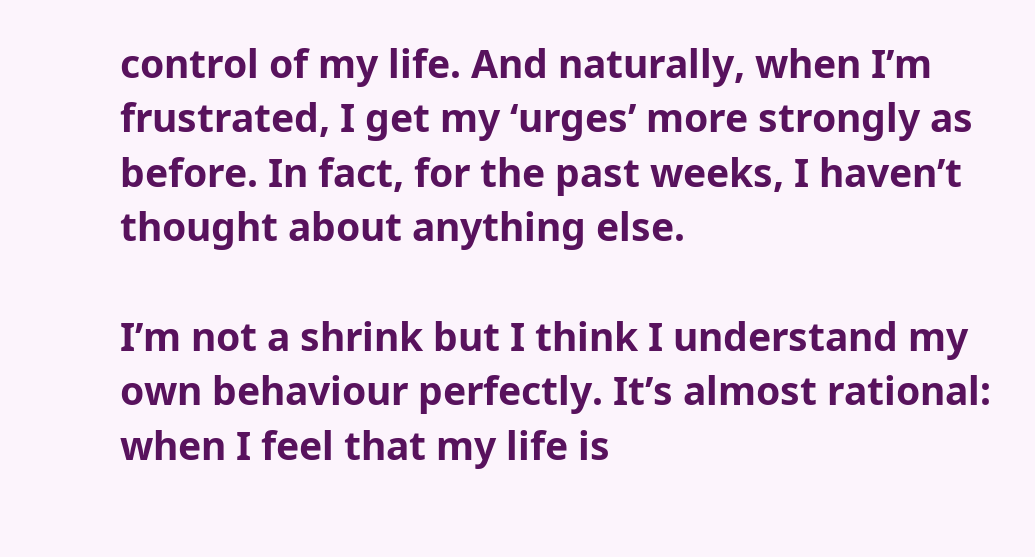control of my life. And naturally, when I’m frustrated, I get my ‘urges’ more strongly as before. In fact, for the past weeks, I haven’t thought about anything else.

I’m not a shrink but I think I understand my own behaviour perfectly. It’s almost rational: when I feel that my life is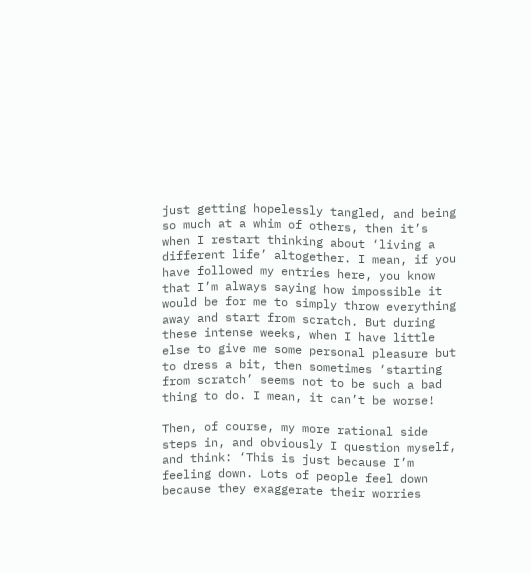just getting hopelessly tangled, and being so much at a whim of others, then it’s when I restart thinking about ‘living a different life’ altogether. I mean, if you have followed my entries here, you know that I’m always saying how impossible it would be for me to simply throw everything away and start from scratch. But during these intense weeks, when I have little else to give me some personal pleasure but to dress a bit, then sometimes ‘starting from scratch’ seems not to be such a bad thing to do. I mean, it can’t be worse!

Then, of course, my more rational side steps in, and obviously I question myself, and think: ‘This is just because I’m feeling down. Lots of people feel down because they exaggerate their worries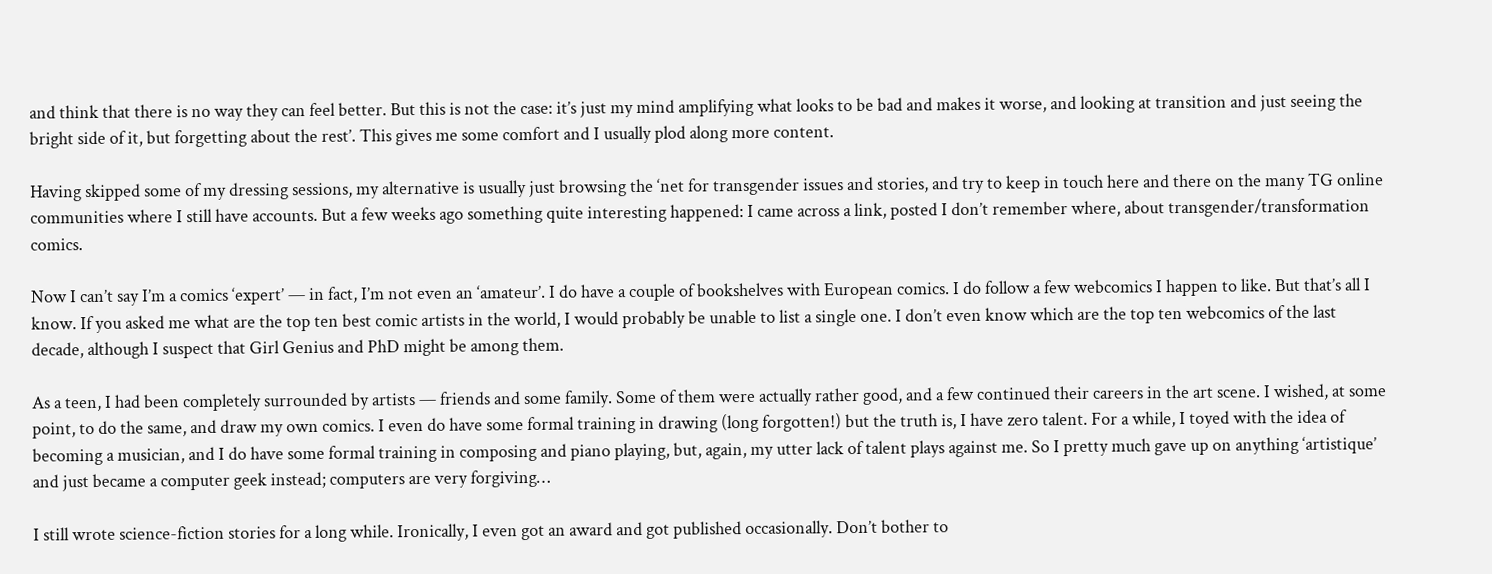and think that there is no way they can feel better. But this is not the case: it’s just my mind amplifying what looks to be bad and makes it worse, and looking at transition and just seeing the bright side of it, but forgetting about the rest’. This gives me some comfort and I usually plod along more content.

Having skipped some of my dressing sessions, my alternative is usually just browsing the ‘net for transgender issues and stories, and try to keep in touch here and there on the many TG online communities where I still have accounts. But a few weeks ago something quite interesting happened: I came across a link, posted I don’t remember where, about transgender/transformation comics.

Now I can’t say I’m a comics ‘expert’ — in fact, I’m not even an ‘amateur’. I do have a couple of bookshelves with European comics. I do follow a few webcomics I happen to like. But that’s all I know. If you asked me what are the top ten best comic artists in the world, I would probably be unable to list a single one. I don’t even know which are the top ten webcomics of the last decade, although I suspect that Girl Genius and PhD might be among them.

As a teen, I had been completely surrounded by artists — friends and some family. Some of them were actually rather good, and a few continued their careers in the art scene. I wished, at some point, to do the same, and draw my own comics. I even do have some formal training in drawing (long forgotten!) but the truth is, I have zero talent. For a while, I toyed with the idea of becoming a musician, and I do have some formal training in composing and piano playing, but, again, my utter lack of talent plays against me. So I pretty much gave up on anything ‘artistique’ and just became a computer geek instead; computers are very forgiving…

I still wrote science-fiction stories for a long while. Ironically, I even got an award and got published occasionally. Don’t bother to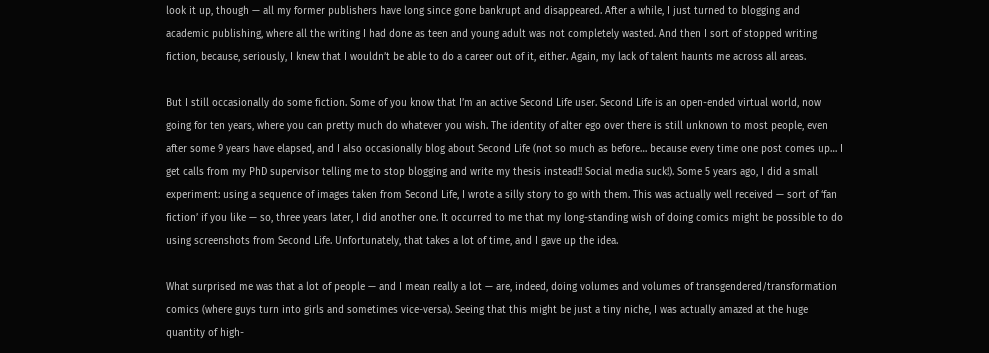look it up, though — all my former publishers have long since gone bankrupt and disappeared. After a while, I just turned to blogging and academic publishing, where all the writing I had done as teen and young adult was not completely wasted. And then I sort of stopped writing fiction, because, seriously, I knew that I wouldn’t be able to do a career out of it, either. Again, my lack of talent haunts me across all areas.

But I still occasionally do some fiction. Some of you know that I’m an active Second Life user. Second Life is an open-ended virtual world, now going for ten years, where you can pretty much do whatever you wish. The identity of alter ego over there is still unknown to most people, even after some 9 years have elapsed, and I also occasionally blog about Second Life (not so much as before… because every time one post comes up… I get calls from my PhD supervisor telling me to stop blogging and write my thesis instead!! Social media suck!). Some 5 years ago, I did a small experiment: using a sequence of images taken from Second Life, I wrote a silly story to go with them. This was actually well received — sort of ‘fan fiction’ if you like — so, three years later, I did another one. It occurred to me that my long-standing wish of doing comics might be possible to do using screenshots from Second Life. Unfortunately, that takes a lot of time, and I gave up the idea.

What surprised me was that a lot of people — and I mean really a lot — are, indeed, doing volumes and volumes of transgendered/transformation comics (where guys turn into girls and sometimes vice-versa). Seeing that this might be just a tiny niche, I was actually amazed at the huge quantity of high-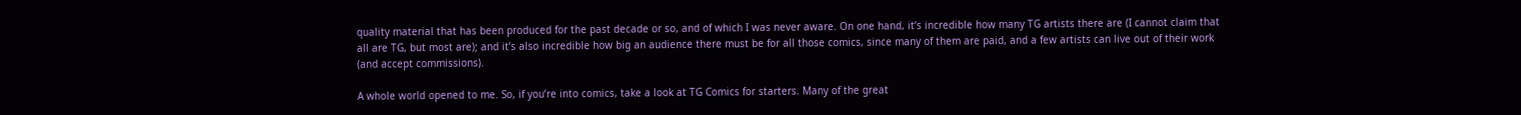quality material that has been produced for the past decade or so, and of which I was never aware. On one hand, it’s incredible how many TG artists there are (I cannot claim that all are TG, but most are); and it’s also incredible how big an audience there must be for all those comics, since many of them are paid, and a few artists can live out of their work (and accept commissions).

A whole world opened to me. So, if you’re into comics, take a look at TG Comics for starters. Many of the great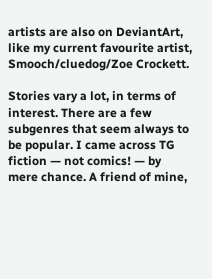artists are also on DeviantArt, like my current favourite artist, Smooch/cluedog/Zoe Crockett.

Stories vary a lot, in terms of interest. There are a few subgenres that seem always to be popular. I came across TG fiction — not comics! — by mere chance. A friend of mine,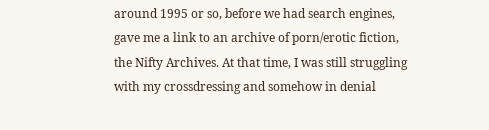around 1995 or so, before we had search engines, gave me a link to an archive of porn/erotic fiction, the Nifty Archives. At that time, I was still struggling with my crossdressing and somehow in denial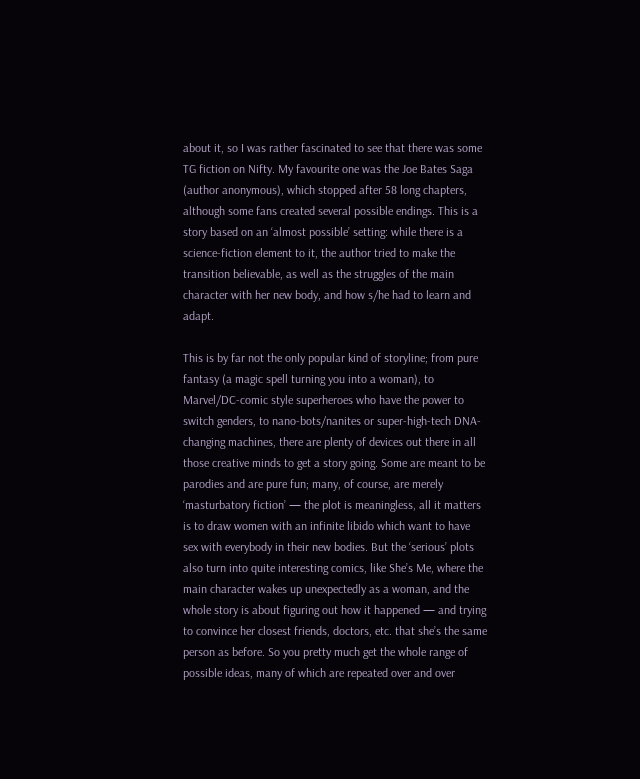about it, so I was rather fascinated to see that there was some TG fiction on Nifty. My favourite one was the Joe Bates Saga (author anonymous), which stopped after 58 long chapters, although some fans created several possible endings. This is a story based on an ‘almost possible’ setting: while there is a science-fiction element to it, the author tried to make the transition believable, as well as the struggles of the main character with her new body, and how s/he had to learn and adapt.

This is by far not the only popular kind of storyline; from pure fantasy (a magic spell turning you into a woman), to Marvel/DC-comic style superheroes who have the power to switch genders, to nano-bots/nanites or super-high-tech DNA-changing machines, there are plenty of devices out there in all those creative minds to get a story going. Some are meant to be parodies and are pure fun; many, of course, are merely ‘masturbatory fiction’ — the plot is meaningless, all it matters is to draw women with an infinite libido which want to have sex with everybody in their new bodies. But the ‘serious’ plots also turn into quite interesting comics, like She’s Me, where the main character wakes up unexpectedly as a woman, and the whole story is about figuring out how it happened — and trying to convince her closest friends, doctors, etc. that she’s the same person as before. So you pretty much get the whole range of possible ideas, many of which are repeated over and over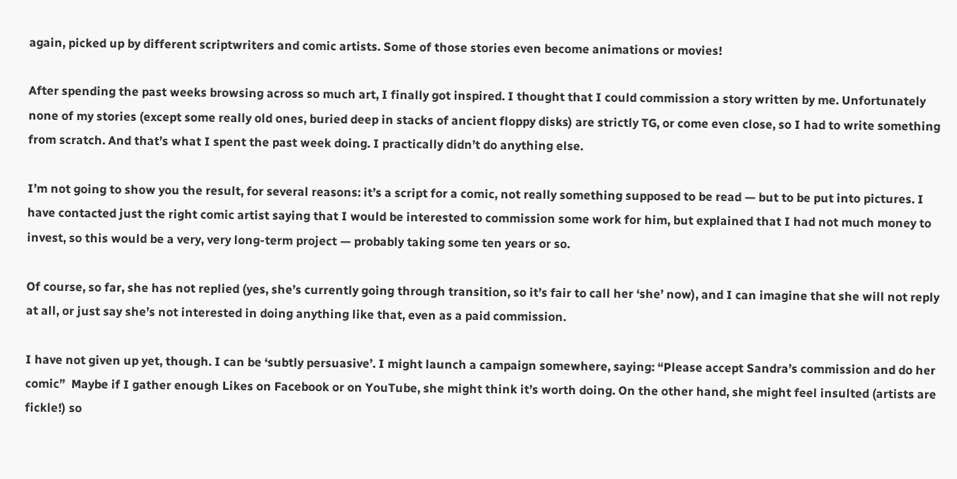again, picked up by different scriptwriters and comic artists. Some of those stories even become animations or movies!

After spending the past weeks browsing across so much art, I finally got inspired. I thought that I could commission a story written by me. Unfortunately none of my stories (except some really old ones, buried deep in stacks of ancient floppy disks) are strictly TG, or come even close, so I had to write something from scratch. And that’s what I spent the past week doing. I practically didn’t do anything else.

I’m not going to show you the result, for several reasons: it’s a script for a comic, not really something supposed to be read — but to be put into pictures. I have contacted just the right comic artist saying that I would be interested to commission some work for him, but explained that I had not much money to invest, so this would be a very, very long-term project — probably taking some ten years or so.

Of course, so far, she has not replied (yes, she’s currently going through transition, so it’s fair to call her ‘she’ now), and I can imagine that she will not reply at all, or just say she’s not interested in doing anything like that, even as a paid commission.

I have not given up yet, though. I can be ‘subtly persuasive’. I might launch a campaign somewhere, saying: “Please accept Sandra’s commission and do her comic”  Maybe if I gather enough Likes on Facebook or on YouTube, she might think it’s worth doing. On the other hand, she might feel insulted (artists are fickle!) so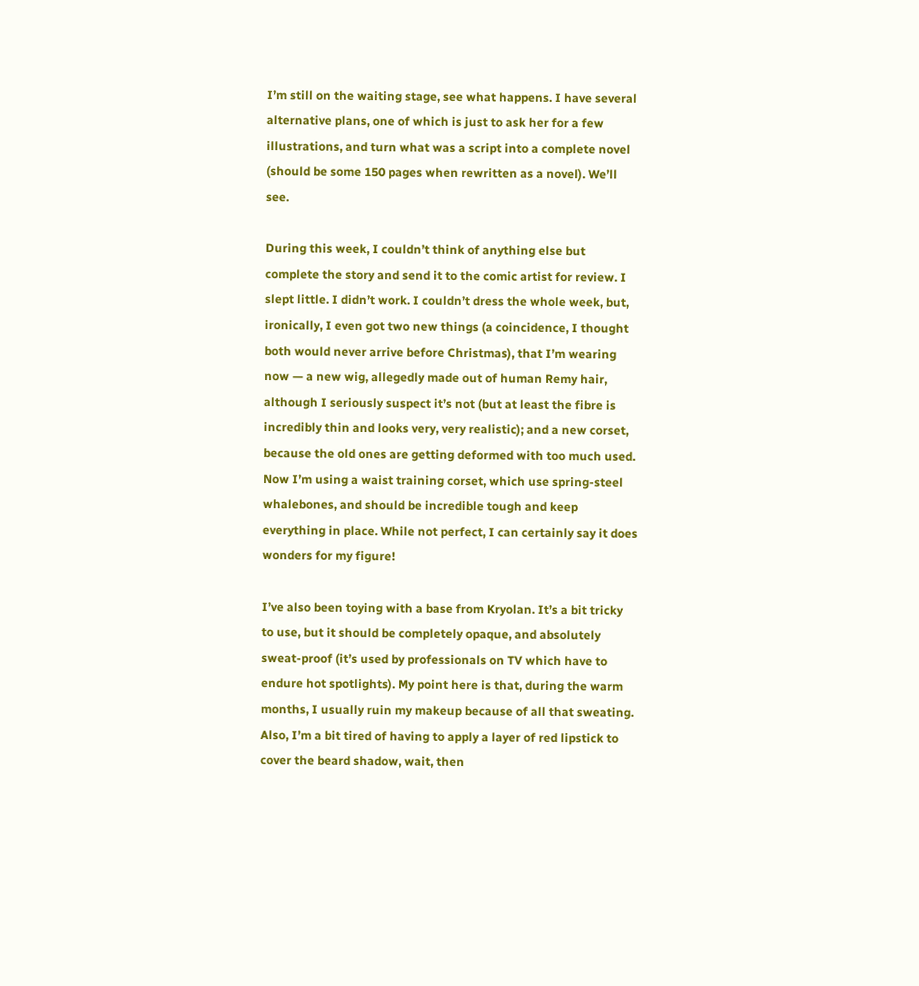I’m still on the waiting stage, see what happens. I have several alternative plans, one of which is just to ask her for a few illustrations, and turn what was a script into a complete novel (should be some 150 pages when rewritten as a novel). We’ll see.

During this week, I couldn’t think of anything else but complete the story and send it to the comic artist for review. I slept little. I didn’t work. I couldn’t dress the whole week, but, ironically, I even got two new things (a coincidence, I thought both would never arrive before Christmas), that I’m wearing now — a new wig, allegedly made out of human Remy hair, although I seriously suspect it’s not (but at least the fibre is incredibly thin and looks very, very realistic); and a new corset, because the old ones are getting deformed with too much used. Now I’m using a waist training corset, which use spring-steel whalebones, and should be incredible tough and keep everything in place. While not perfect, I can certainly say it does wonders for my figure!

I’ve also been toying with a base from Kryolan. It’s a bit tricky to use, but it should be completely opaque, and absolutely sweat-proof (it’s used by professionals on TV which have to endure hot spotlights). My point here is that, during the warm months, I usually ruin my makeup because of all that sweating. Also, I’m a bit tired of having to apply a layer of red lipstick to cover the beard shadow, wait, then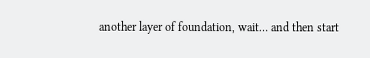another layer of foundation, wait… and then start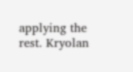applying the rest. Kryolan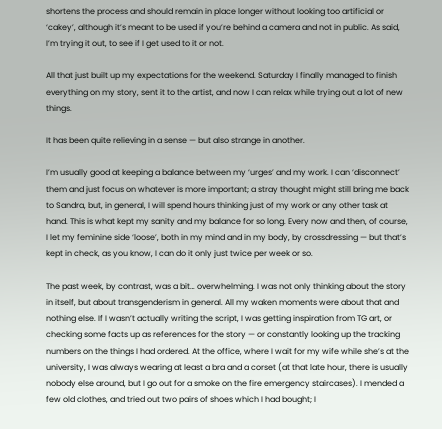shortens the process and should remain in place longer without looking too artificial or ‘cakey’, although it’s meant to be used if you’re behind a camera and not in public. As said, I’m trying it out, to see if I get used to it or not.

All that just built up my expectations for the weekend. Saturday I finally managed to finish everything on my story, sent it to the artist, and now I can relax while trying out a lot of new things.

It has been quite relieving in a sense — but also strange in another.

I’m usually good at keeping a balance between my ‘urges’ and my work. I can ‘disconnect’ them and just focus on whatever is more important; a stray thought might still bring me back to Sandra, but, in general, I will spend hours thinking just of my work or any other task at hand. This is what kept my sanity and my balance for so long. Every now and then, of course, I let my feminine side ‘loose’, both in my mind and in my body, by crossdressing — but that’s kept in check, as you know, I can do it only just twice per week or so.

The past week, by contrast, was a bit… overwhelming. I was not only thinking about the story in itself, but about transgenderism in general. All my waken moments were about that and nothing else. If I wasn’t actually writing the script, I was getting inspiration from TG art, or checking some facts up as references for the story — or constantly looking up the tracking numbers on the things I had ordered. At the office, where I wait for my wife while she’s at the university, I was always wearing at least a bra and a corset (at that late hour, there is usually nobody else around, but I go out for a smoke on the fire emergency staircases). I mended a few old clothes, and tried out two pairs of shoes which I had bought; I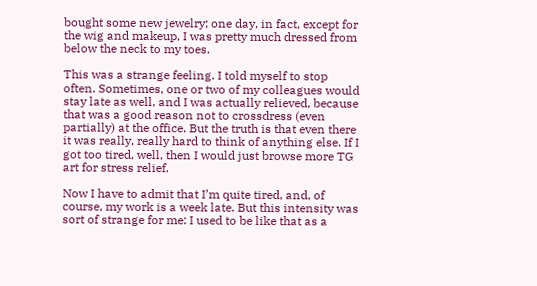bought some new jewelry; one day, in fact, except for the wig and makeup, I was pretty much dressed from below the neck to my toes.

This was a strange feeling. I told myself to stop often. Sometimes, one or two of my colleagues would stay late as well, and I was actually relieved, because that was a good reason not to crossdress (even partially) at the office. But the truth is that even there it was really, really hard to think of anything else. If I got too tired, well, then I would just browse more TG art for stress relief.

Now I have to admit that I’m quite tired, and, of course, my work is a week late. But this intensity was sort of strange for me: I used to be like that as a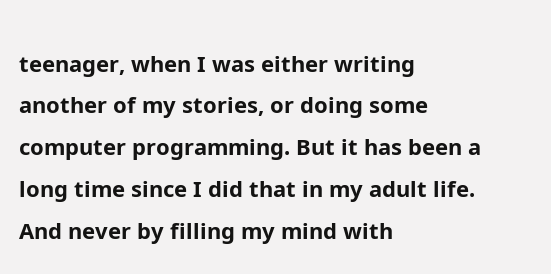teenager, when I was either writing another of my stories, or doing some computer programming. But it has been a long time since I did that in my adult life. And never by filling my mind with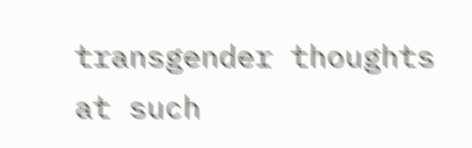transgender thoughts at such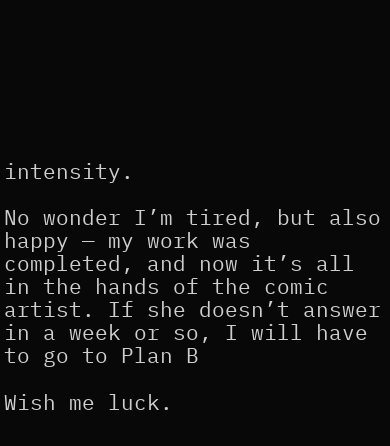intensity.

No wonder I’m tired, but also happy — my work was completed, and now it’s all in the hands of the comic artist. If she doesn’t answer in a week or so, I will have to go to Plan B

Wish me luck.